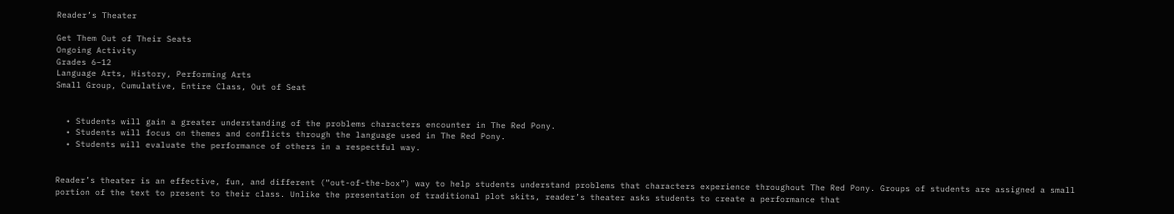Reader’s Theater

Get Them Out of Their Seats
Ongoing Activity
Grades 6–12
Language Arts, History, Performing Arts
Small Group, Cumulative, Entire Class, Out of Seat


  • Students will gain a greater understanding of the problems characters encounter in The Red Pony.
  • Students will focus on themes and conflicts through the language used in The Red Pony.
  • Students will evaluate the performance of others in a respectful way.


Reader’s theater is an effective, fun, and different (“out-of-the-box”) way to help students understand problems that characters experience throughout The Red Pony. Groups of students are assigned a small portion of the text to present to their class. Unlike the presentation of traditional plot skits, reader’s theater asks students to create a performance that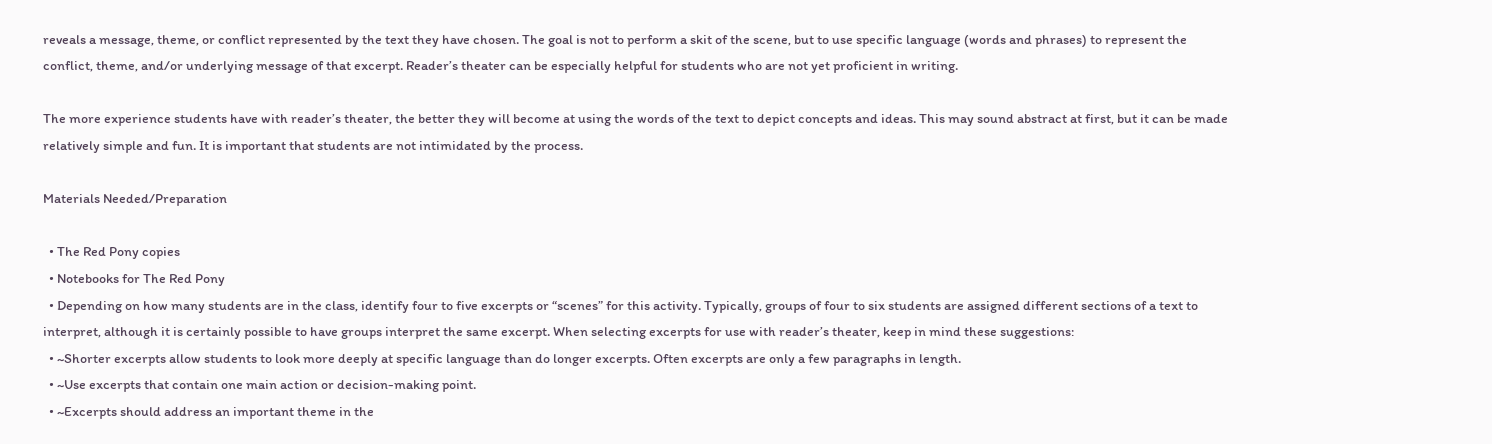reveals a message, theme, or conflict represented by the text they have chosen. The goal is not to perform a skit of the scene, but to use specific language (words and phrases) to represent the conflict, theme, and/or underlying message of that excerpt. Reader’s theater can be especially helpful for students who are not yet proficient in writing.

The more experience students have with reader’s theater, the better they will become at using the words of the text to depict concepts and ideas. This may sound abstract at first, but it can be made relatively simple and fun. It is important that students are not intimidated by the process.

Materials Needed/Preparation

  • The Red Pony copies
  • Notebooks for The Red Pony
  • Depending on how many students are in the class, identify four to five excerpts or “scenes” for this activity. Typically, groups of four to six students are assigned different sections of a text to interpret, although it is certainly possible to have groups interpret the same excerpt. When selecting excerpts for use with reader’s theater, keep in mind these suggestions:
  • ~Shorter excerpts allow students to look more deeply at specific language than do longer excerpts. Often excerpts are only a few paragraphs in length.
  • ~Use excerpts that contain one main action or decision-making point.
  • ~Excerpts should address an important theme in the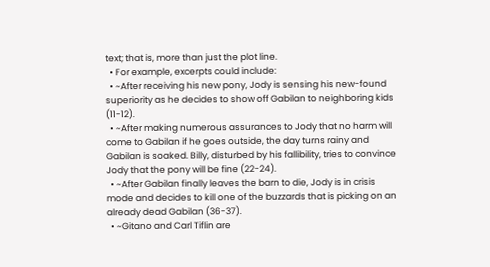text; that is, more than just the plot line.
  • For example, excerpts could include:
  • ~After receiving his new pony, Jody is sensing his new-found superiority as he decides to show off Gabilan to neighboring kids (11-12).
  • ~After making numerous assurances to Jody that no harm will come to Gabilan if he goes outside, the day turns rainy and Gabilan is soaked. Billy, disturbed by his fallibility, tries to convince Jody that the pony will be fine (22-24).
  • ~After Gabilan finally leaves the barn to die, Jody is in crisis mode and decides to kill one of the buzzards that is picking on an already dead Gabilan (36-37).
  • ~Gitano and Carl Tiflin are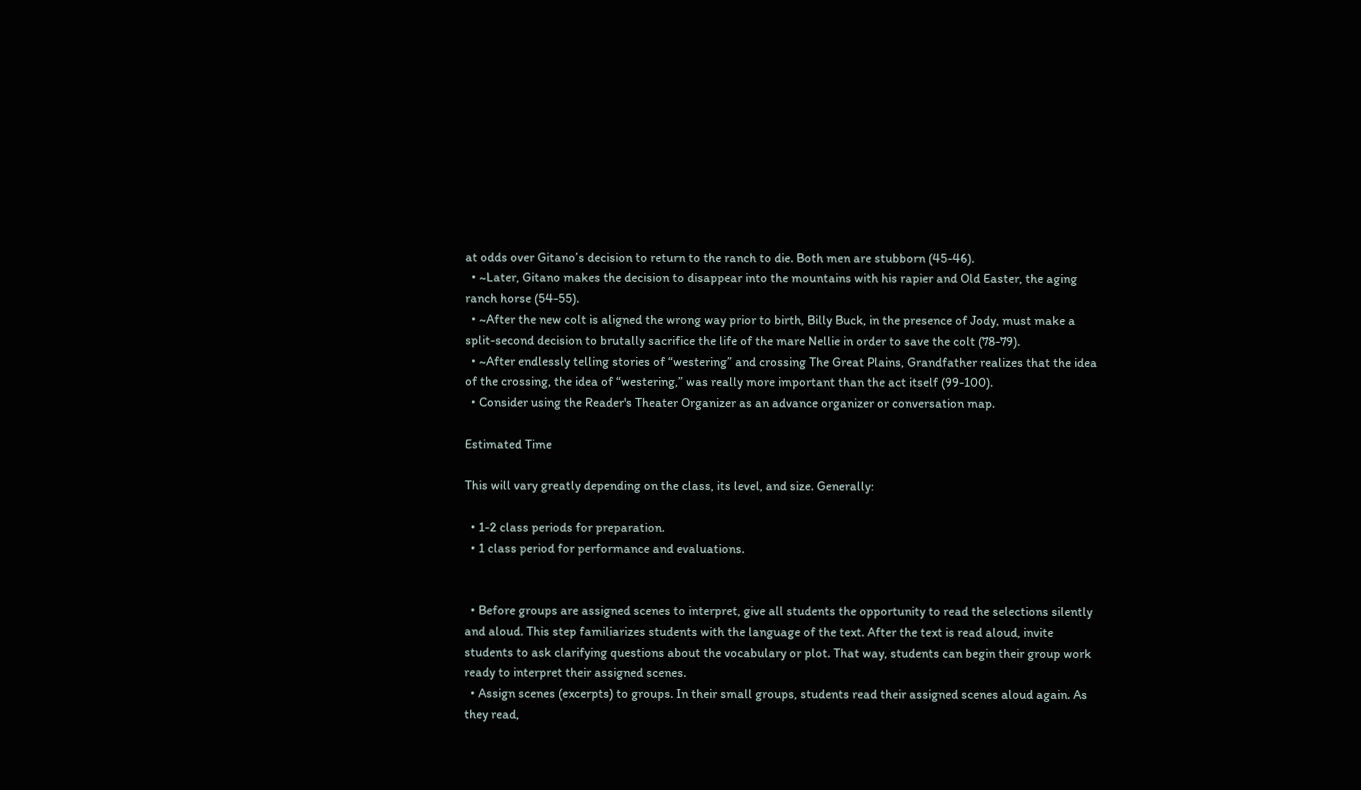at odds over Gitano’s decision to return to the ranch to die. Both men are stubborn (45-46).
  • ~Later, Gitano makes the decision to disappear into the mountains with his rapier and Old Easter, the aging ranch horse (54-55).
  • ~After the new colt is aligned the wrong way prior to birth, Billy Buck, in the presence of Jody, must make a split-second decision to brutally sacrifice the life of the mare Nellie in order to save the colt (78-79).
  • ~After endlessly telling stories of “westering” and crossing The Great Plains, Grandfather realizes that the idea of the crossing, the idea of “westering,” was really more important than the act itself (99-100).
  • Consider using the Reader's Theater Organizer as an advance organizer or conversation map.

Estimated Time

This will vary greatly depending on the class, its level, and size. Generally:

  • 1-2 class periods for preparation.
  • 1 class period for performance and evaluations.


  • Before groups are assigned scenes to interpret, give all students the opportunity to read the selections silently and aloud. This step familiarizes students with the language of the text. After the text is read aloud, invite students to ask clarifying questions about the vocabulary or plot. That way, students can begin their group work ready to interpret their assigned scenes.
  • Assign scenes (excerpts) to groups. In their small groups, students read their assigned scenes aloud again. As they read,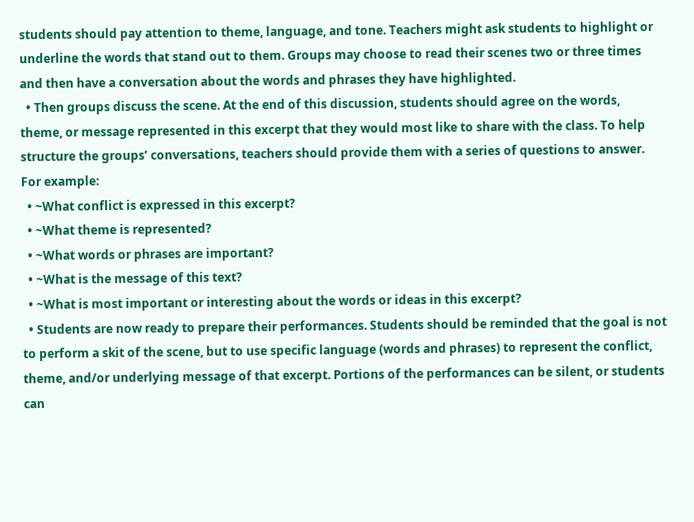students should pay attention to theme, language, and tone. Teachers might ask students to highlight or underline the words that stand out to them. Groups may choose to read their scenes two or three times and then have a conversation about the words and phrases they have highlighted.
  • Then groups discuss the scene. At the end of this discussion, students should agree on the words, theme, or message represented in this excerpt that they would most like to share with the class. To help structure the groups’ conversations, teachers should provide them with a series of questions to answer. For example:
  • ~What conflict is expressed in this excerpt?
  • ~What theme is represented?
  • ~What words or phrases are important?
  • ~What is the message of this text?
  • ~What is most important or interesting about the words or ideas in this excerpt?
  • Students are now ready to prepare their performances. Students should be reminded that the goal is not to perform a skit of the scene, but to use specific language (words and phrases) to represent the conflict, theme, and/or underlying message of that excerpt. Portions of the performances can be silent, or students can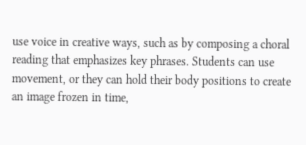use voice in creative ways, such as by composing a choral reading that emphasizes key phrases. Students can use movement, or they can hold their body positions to create an image frozen in time,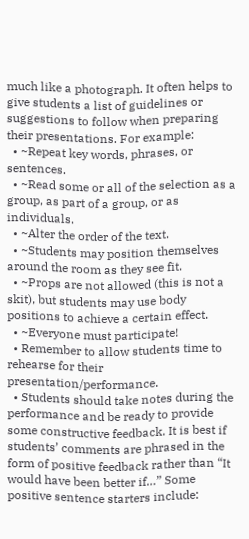much like a photograph. It often helps to give students a list of guidelines or suggestions to follow when preparing their presentations. For example:
  • ~Repeat key words, phrases, or sentences.
  • ~Read some or all of the selection as a group, as part of a group, or as individuals.
  • ~Alter the order of the text.
  • ~Students may position themselves around the room as they see fit.
  • ~Props are not allowed (this is not a skit), but students may use body positions to achieve a certain effect.
  • ~Everyone must participate!
  • Remember to allow students time to rehearse for their presentation/performance.
  • Students should take notes during the performance and be ready to provide some constructive feedback. It is best if students’ comments are phrased in the form of positive feedback rather than “It would have been better if…” Some positive sentence starters include: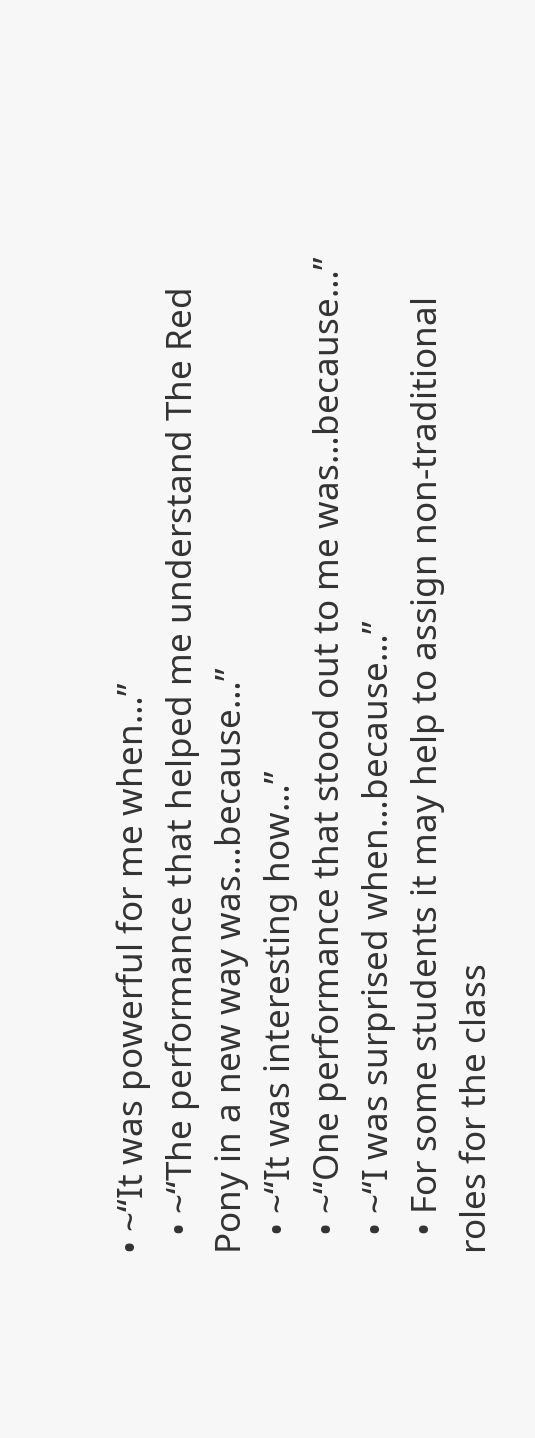• ~“It was powerful for me when…”
  • ~“The performance that helped me understand The Red Pony in a new way was…because…”
  • ~“It was interesting how…”
  • ~“One performance that stood out to me was…because…”
  • ~“I was surprised when…because…”
  • For some students it may help to assign non-traditional roles for the class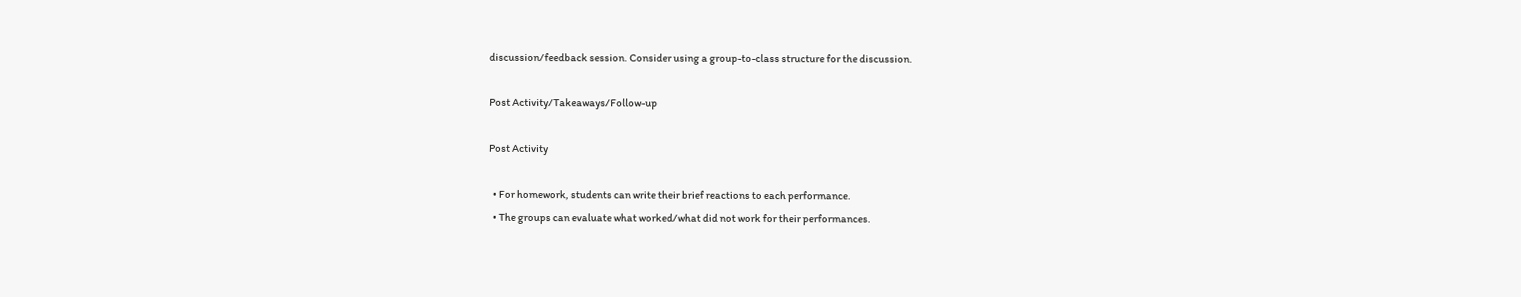discussion/feedback session. Consider using a group-to-class structure for the discussion.

Post Activity/Takeaways/Follow-up

Post Activity

  • For homework, students can write their brief reactions to each performance.
  • The groups can evaluate what worked/what did not work for their performances.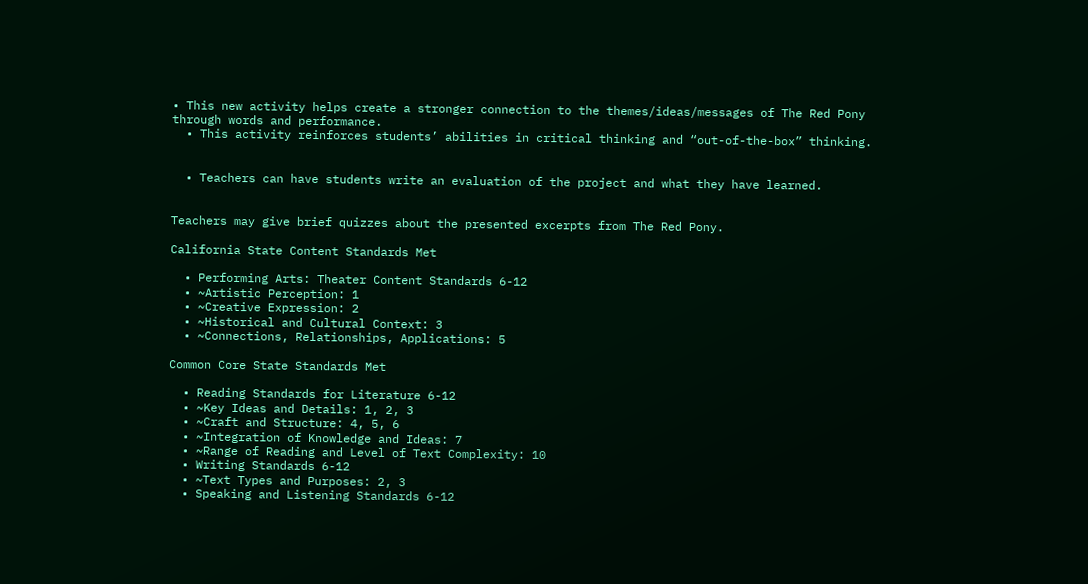• This new activity helps create a stronger connection to the themes/ideas/messages of The Red Pony through words and performance.
  • This activity reinforces students’ abilities in critical thinking and “out-of-the-box” thinking.


  • Teachers can have students write an evaluation of the project and what they have learned.


Teachers may give brief quizzes about the presented excerpts from The Red Pony.

California State Content Standards Met

  • Performing Arts: Theater Content Standards 6-12
  • ~Artistic Perception: 1
  • ~Creative Expression: 2
  • ~Historical and Cultural Context: 3
  • ~Connections, Relationships, Applications: 5

Common Core State Standards Met

  • Reading Standards for Literature 6-12
  • ~Key Ideas and Details: 1, 2, 3
  • ~Craft and Structure: 4, 5, 6
  • ~Integration of Knowledge and Ideas: 7
  • ~Range of Reading and Level of Text Complexity: 10
  • Writing Standards 6-12
  • ~Text Types and Purposes: 2, 3
  • Speaking and Listening Standards 6-12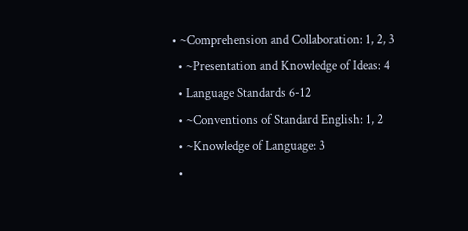• ~Comprehension and Collaboration: 1, 2, 3
  • ~Presentation and Knowledge of Ideas: 4
  • Language Standards 6-12
  • ~Conventions of Standard English: 1, 2
  • ~Knowledge of Language: 3
  •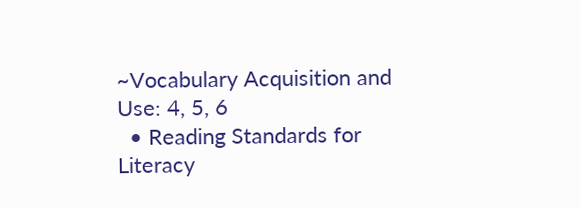~Vocabulary Acquisition and Use: 4, 5, 6
  • Reading Standards for Literacy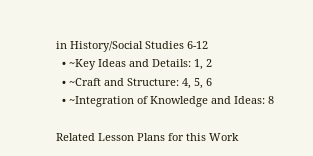in History/Social Studies 6-12
  • ~Key Ideas and Details: 1, 2
  • ~Craft and Structure: 4, 5, 6
  • ~Integration of Knowledge and Ideas: 8

Related Lesson Plans for this Work